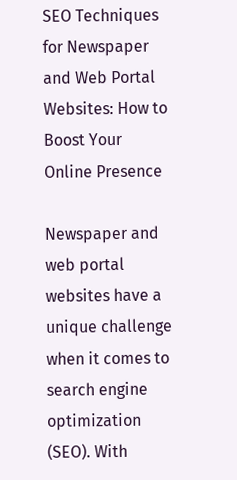SEO Techniques for Newspaper and Web Portal Websites: How to Boost Your Online Presence

Newspaper and web portal websites have a unique challenge when it comes to search engine optimization (SEO). With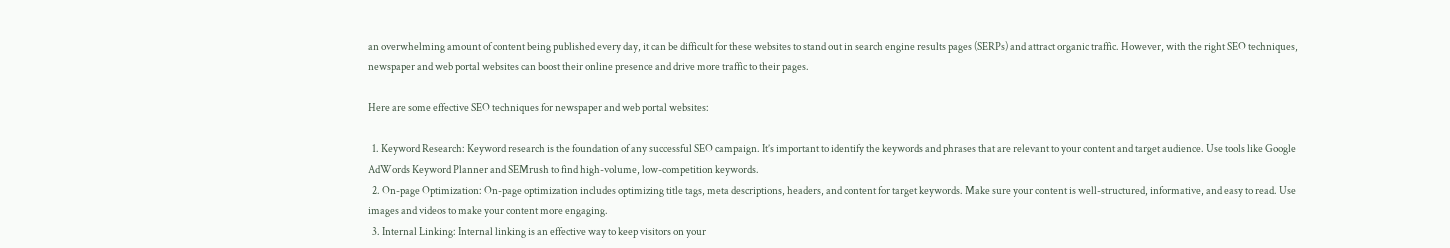an overwhelming amount of content being published every day, it can be difficult for these websites to stand out in search engine results pages (SERPs) and attract organic traffic. However, with the right SEO techniques, newspaper and web portal websites can boost their online presence and drive more traffic to their pages.

Here are some effective SEO techniques for newspaper and web portal websites:

  1. Keyword Research: Keyword research is the foundation of any successful SEO campaign. It’s important to identify the keywords and phrases that are relevant to your content and target audience. Use tools like Google AdWords Keyword Planner and SEMrush to find high-volume, low-competition keywords.
  2. On-page Optimization: On-page optimization includes optimizing title tags, meta descriptions, headers, and content for target keywords. Make sure your content is well-structured, informative, and easy to read. Use images and videos to make your content more engaging.
  3. Internal Linking: Internal linking is an effective way to keep visitors on your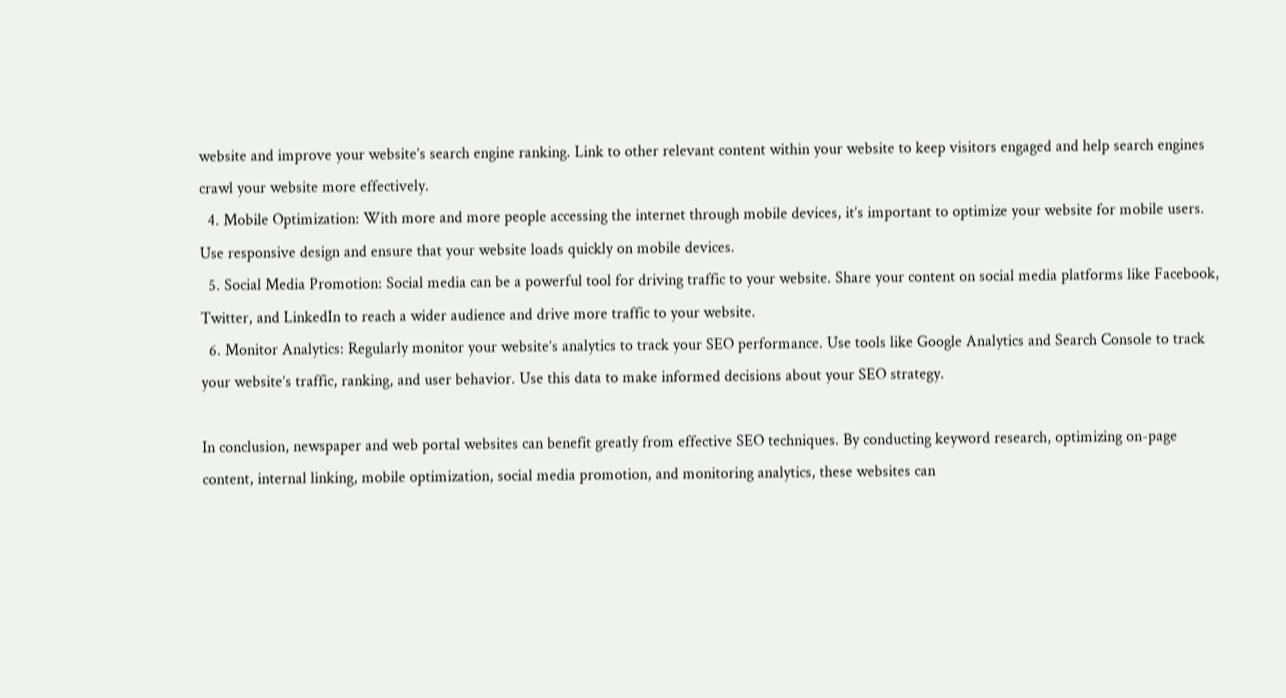website and improve your website’s search engine ranking. Link to other relevant content within your website to keep visitors engaged and help search engines crawl your website more effectively.
  4. Mobile Optimization: With more and more people accessing the internet through mobile devices, it’s important to optimize your website for mobile users. Use responsive design and ensure that your website loads quickly on mobile devices.
  5. Social Media Promotion: Social media can be a powerful tool for driving traffic to your website. Share your content on social media platforms like Facebook, Twitter, and LinkedIn to reach a wider audience and drive more traffic to your website.
  6. Monitor Analytics: Regularly monitor your website’s analytics to track your SEO performance. Use tools like Google Analytics and Search Console to track your website’s traffic, ranking, and user behavior. Use this data to make informed decisions about your SEO strategy.

In conclusion, newspaper and web portal websites can benefit greatly from effective SEO techniques. By conducting keyword research, optimizing on-page content, internal linking, mobile optimization, social media promotion, and monitoring analytics, these websites can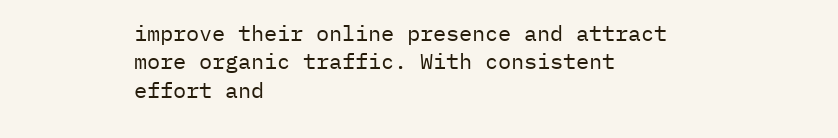improve their online presence and attract more organic traffic. With consistent effort and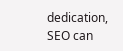dedication, SEO can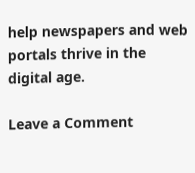help newspapers and web portals thrive in the digital age.

Leave a Comment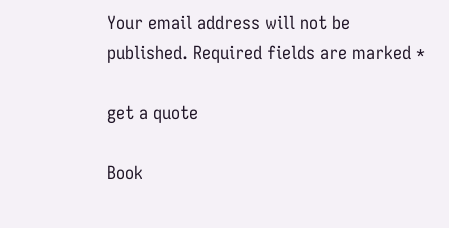Your email address will not be published. Required fields are marked *

get a quote

Book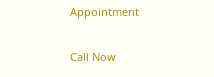Appointment

Call Now